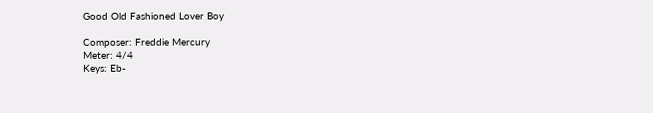Good Old Fashioned Lover Boy

Composer: Freddie Mercury
Meter: 4/4
Keys: Eb-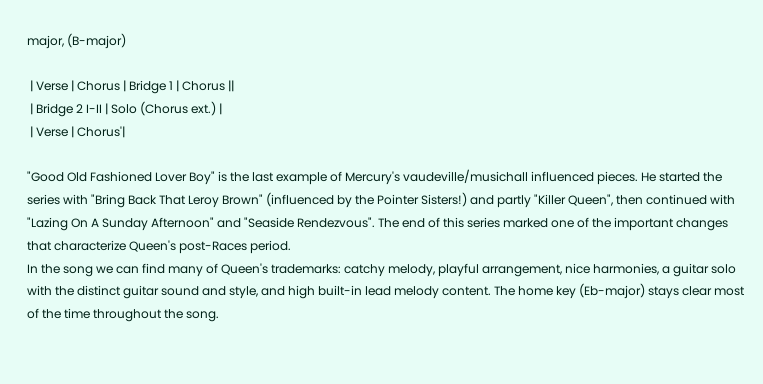major, (B-major)

 | Verse | Chorus | Bridge 1 | Chorus ||
 | Bridge 2 I-II | Solo (Chorus ext.) |
 | Verse | Chorus'|

"Good Old Fashioned Lover Boy" is the last example of Mercury's vaudeville/musichall influenced pieces. He started the series with "Bring Back That Leroy Brown" (influenced by the Pointer Sisters!) and partly "Killer Queen", then continued with "Lazing On A Sunday Afternoon" and "Seaside Rendezvous". The end of this series marked one of the important changes that characterize Queen's post-Races period.
In the song we can find many of Queen's trademarks: catchy melody, playful arrangement, nice harmonies, a guitar solo with the distinct guitar sound and style, and high built-in lead melody content. The home key (Eb-major) stays clear most of the time throughout the song.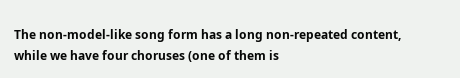The non-model-like song form has a long non-repeated content, while we have four choruses (one of them is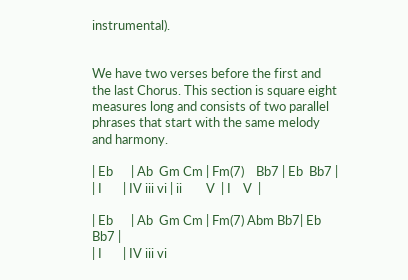instrumental).


We have two verses before the first and the last Chorus. This section is square eight measures long and consists of two parallel phrases that start with the same melody and harmony.

| Eb      | Ab  Gm Cm | Fm(7)    Bb7 | Eb  Bb7 |
| I       | IV iii vi | ii        V  | I    V  |

| Eb      | Ab  Gm Cm | Fm(7) Abm Bb7| Eb  Bb7 |
| I       | IV iii vi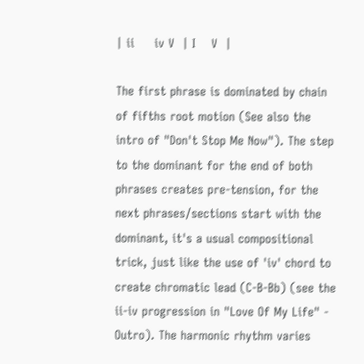| ii     iv V  | I    V  |

The first phrase is dominated by chain of fifths root motion (See also the intro of "Don't Stop Me Now"). The step to the dominant for the end of both phrases creates pre-tension, for the next phrases/sections start with the dominant, it's a usual compositional trick, just like the use of 'iv' chord to create chromatic lead (C-B-Bb) (see the ii-iv progression in "Love Of My Life" - Outro). The harmonic rhythm varies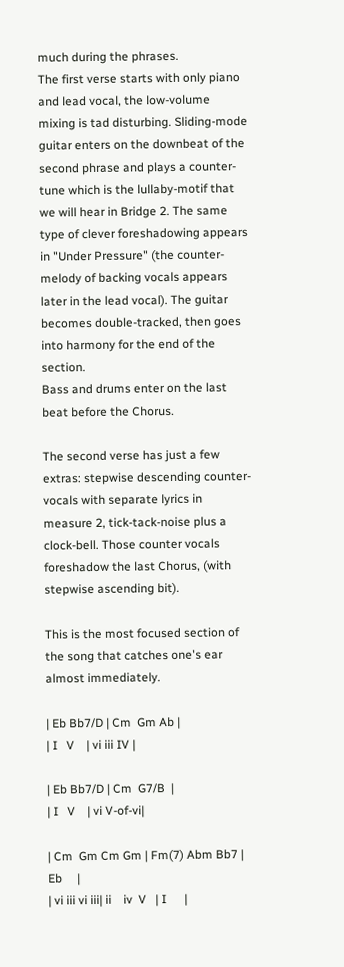much during the phrases.
The first verse starts with only piano and lead vocal, the low-volume mixing is tad disturbing. Sliding-mode guitar enters on the downbeat of the second phrase and plays a counter-tune which is the lullaby-motif that we will hear in Bridge 2. The same type of clever foreshadowing appears in "Under Pressure" (the counter-melody of backing vocals appears later in the lead vocal). The guitar becomes double-tracked, then goes into harmony for the end of the section.
Bass and drums enter on the last beat before the Chorus.

The second verse has just a few extras: stepwise descending counter-vocals with separate lyrics in measure 2, tick-tack-noise plus a clock-bell. Those counter vocals foreshadow the last Chorus, (with stepwise ascending bit).

This is the most focused section of the song that catches one's ear almost immediately.

| Eb Bb7/D | Cm  Gm Ab |
| I   V    | vi iii IV |

| Eb Bb7/D | Cm  G7/B  |
| I   V    | vi V-of-vi|

| Cm  Gm Cm Gm | Fm(7) Abm Bb7 | Eb     |
| vi iii vi iii| ii    iv  V   | I      |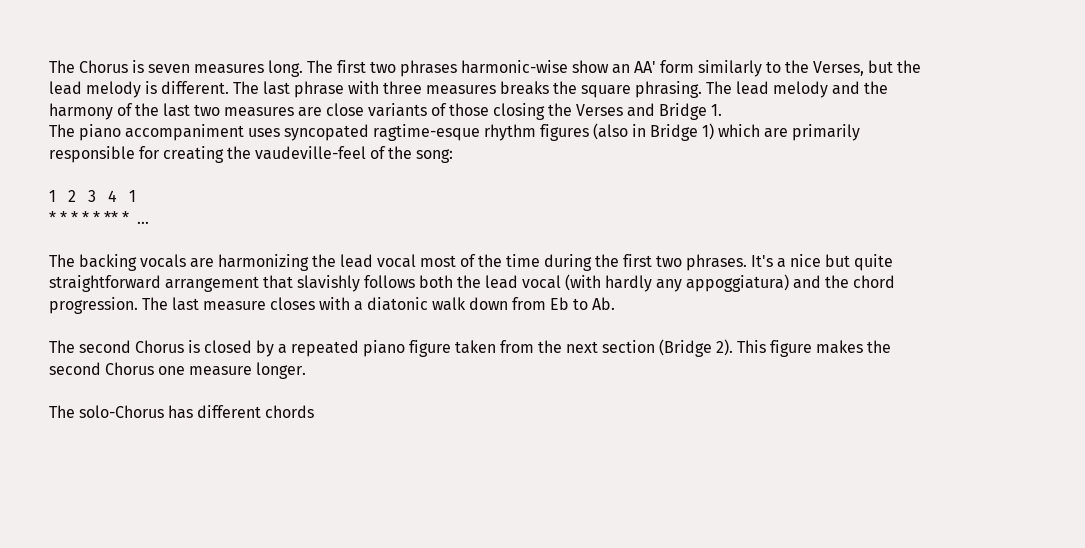The Chorus is seven measures long. The first two phrases harmonic-wise show an AA' form similarly to the Verses, but the lead melody is different. The last phrase with three measures breaks the square phrasing. The lead melody and the harmony of the last two measures are close variants of those closing the Verses and Bridge 1.
The piano accompaniment uses syncopated ragtime-esque rhythm figures (also in Bridge 1) which are primarily responsible for creating the vaudeville-feel of the song:

1   2   3   4   1
* * * * * ** *  ...

The backing vocals are harmonizing the lead vocal most of the time during the first two phrases. It's a nice but quite straightforward arrangement that slavishly follows both the lead vocal (with hardly any appoggiatura) and the chord progression. The last measure closes with a diatonic walk down from Eb to Ab.

The second Chorus is closed by a repeated piano figure taken from the next section (Bridge 2). This figure makes the second Chorus one measure longer.

The solo-Chorus has different chords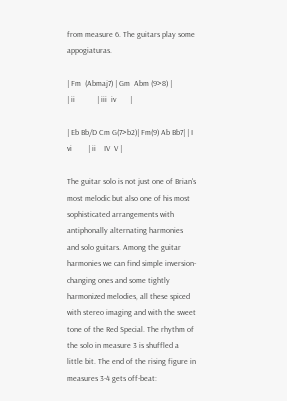from measure 6. The guitars play some appogiaturas.

| Fm  (Abmaj7) | Gm  Abm (9>8) |
| ii           | iii  iv       |

| Eb Bb/D Cm G(7>b2)| Fm(9) Ab Bb7| | I       vi        | ii    IV  V |

The guitar solo is not just one of Brian's most melodic but also one of his most sophisticated arrangements with antiphonally alternating harmonies and solo guitars. Among the guitar harmonies we can find simple inversion-changing ones and some tightly harmonized melodies, all these spiced with stereo imaging and with the sweet tone of the Red Special. The rhythm of the solo in measure 3 is shuffled a little bit. The end of the rising figure in measures 3-4 gets off-beat: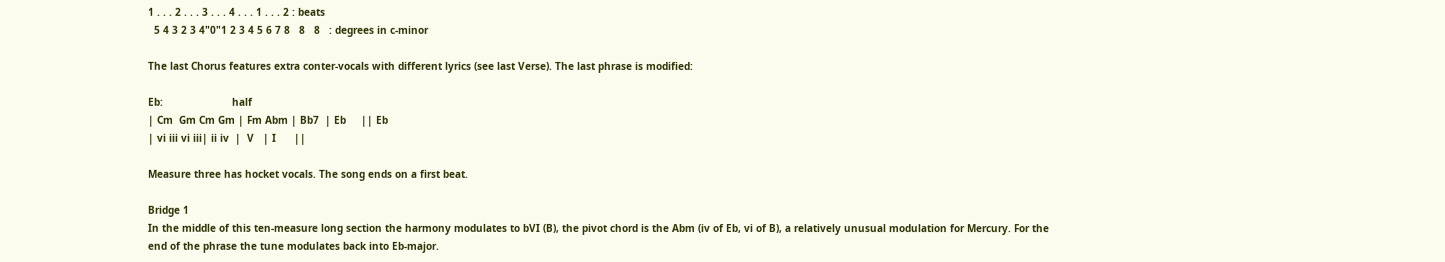1 . . . 2 . . . 3 . . . 4 . . . 1 . . . 2 : beats
  5 4 3 2 3 4"0"1 2 3 4 5 6 7 8   8   8   : degrees in c-minor

The last Chorus features extra conter-vocals with different lyrics (see last Verse). The last phrase is modified:

Eb:                       half
| Cm  Gm Cm Gm | Fm Abm | Bb7  | Eb     || Eb
| vi iii vi iii| ii iv  |  V   | I      ||

Measure three has hocket vocals. The song ends on a first beat.

Bridge 1
In the middle of this ten-measure long section the harmony modulates to bVI (B), the pivot chord is the Abm (iv of Eb, vi of B), a relatively unusual modulation for Mercury. For the end of the phrase the tune modulates back into Eb-major.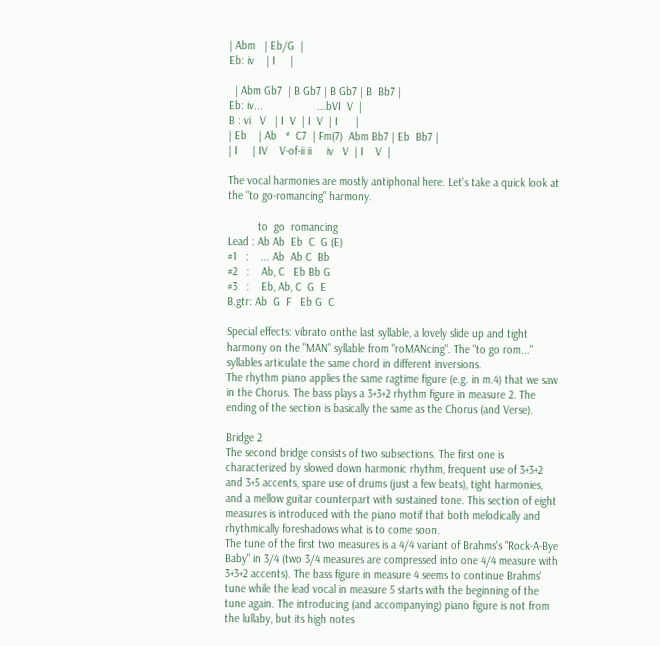| Abm   | Eb/G  |
Eb: iv    | I     |

  | Abm Gb7  | B Gb7 | B Gb7 | B  Bb7 |
Eb: iv...                  ...bVI  V  |
B : vi   V   | I  V  | I  V  | I      |
| Eb    | Ab   *  C7  | Fm(7)  Abm Bb7 | Eb  Bb7 |
| I     | IV    V-of-ii ii     iv   V  | I    V  |

The vocal harmonies are mostly antiphonal here. Let's take a quick look at the "to go-romancing" harmony.

          to  go  romancing
Lead : Ab Ab  Eb  C  G (E)
#1   :    ... Ab  Ab C  Bb
#2   :    Ab, C   Eb Bb G
#3   :    Eb, Ab, C  G  E
B.gtr: Ab  G  F   Eb G  C

Special effects: vibrato onthe last syllable, a lovely slide up and tight harmony on the "MAN" syllable from "roMANcing". The "to go rom..." syllables articulate the same chord in different inversions.
The rhythm piano applies the same ragtime figure (e.g. in m.4) that we saw in the Chorus. The bass plays a 3+3+2 rhythm figure in measure 2. The ending of the section is basically the same as the Chorus (and Verse).

Bridge 2
The second bridge consists of two subsections. The first one is characterized by slowed down harmonic rhythm, frequent use of 3+3+2 and 3+5 accents, spare use of drums (just a few beats), tight harmonies, and a mellow guitar counterpart with sustained tone. This section of eight measures is introduced with the piano motif that both melodically and rhythmically foreshadows what is to come soon.
The tune of the first two measures is a 4/4 variant of Brahms's "Rock-A-Bye Baby" in 3/4 (two 3/4 measures are compressed into one 4/4 measure with 3+3+2 accents). The bass figure in measure 4 seems to continue Brahms' tune while the lead vocal in measure 5 starts with the beginning of the tune again. The introducing (and accompanying) piano figure is not from the lullaby, but its high notes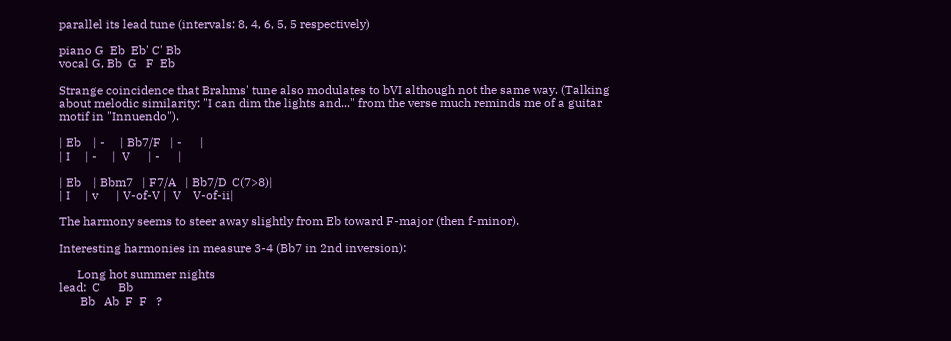parallel its lead tune (intervals: 8, 4, 6, 5, 5 respectively)

piano G  Eb  Eb' C' Bb
vocal G, Bb  G   F  Eb

Strange coincidence that Brahms' tune also modulates to bVI although not the same way. (Talking about melodic similarity: "I can dim the lights and..." from the verse much reminds me of a guitar motif in "Innuendo").

| Eb    | -     | Bb7/F   | -      |
| I     | -     |  V      | -      |

| Eb    | Bbm7   | F7/A   | Bb7/D  C(7>8)|
| I     | v      | V-of-V |  V    V-of-ii|

The harmony seems to steer away slightly from Eb toward F-major (then f-minor).

Interesting harmonies in measure 3-4 (Bb7 in 2nd inversion):

      Long hot summer nights
lead:  C      Bb
       Bb   Ab  F  F   ?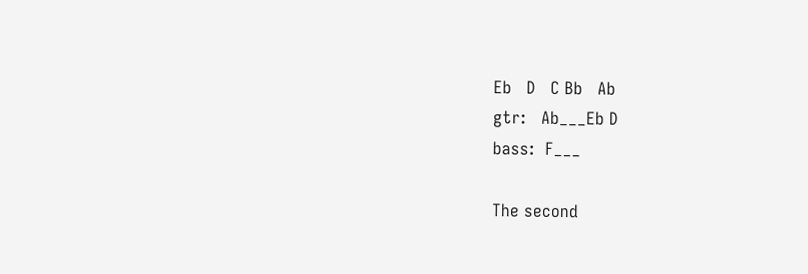Eb   D   C Bb   Ab
gtr:   Ab___Eb D
bass:  F___

The second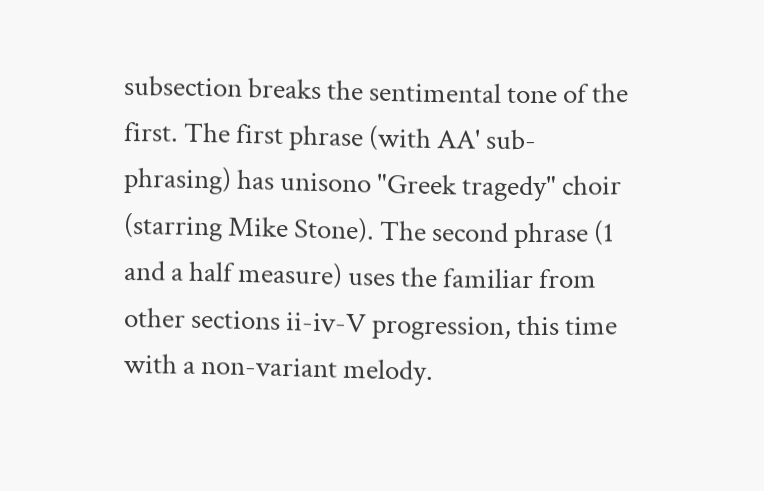subsection breaks the sentimental tone of the first. The first phrase (with AA' sub-phrasing) has unisono "Greek tragedy" choir (starring Mike Stone). The second phrase (1 and a half measure) uses the familiar from other sections ii-iv-V progression, this time with a non-variant melody.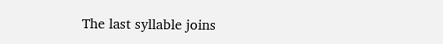The last syllable joins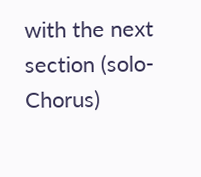with the next section (solo-Chorus)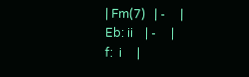| Fm(7)   | -     |
Eb: ii    | -     |
f:  i     |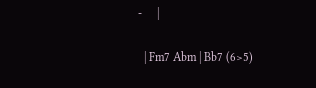-     |

  | Fm7 Abm | Bb7 (6>5)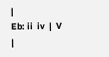|
Eb: ii  iv  |  V        |